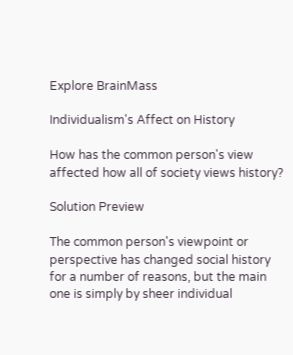Explore BrainMass

Individualism's Affect on History

How has the common person's view affected how all of society views history?

Solution Preview

The common person's viewpoint or perspective has changed social history for a number of reasons, but the main one is simply by sheer individual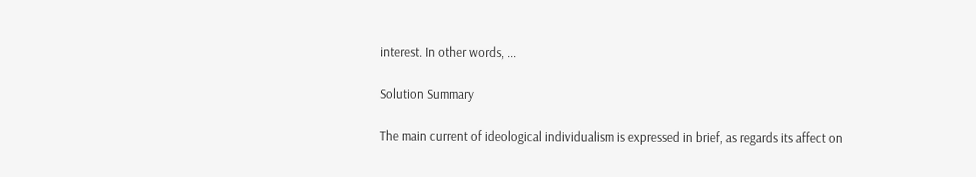interest. In other words, ...

Solution Summary

The main current of ideological individualism is expressed in brief, as regards its affect on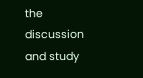the discussion and study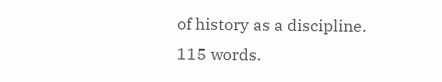of history as a discipline. 115 words.